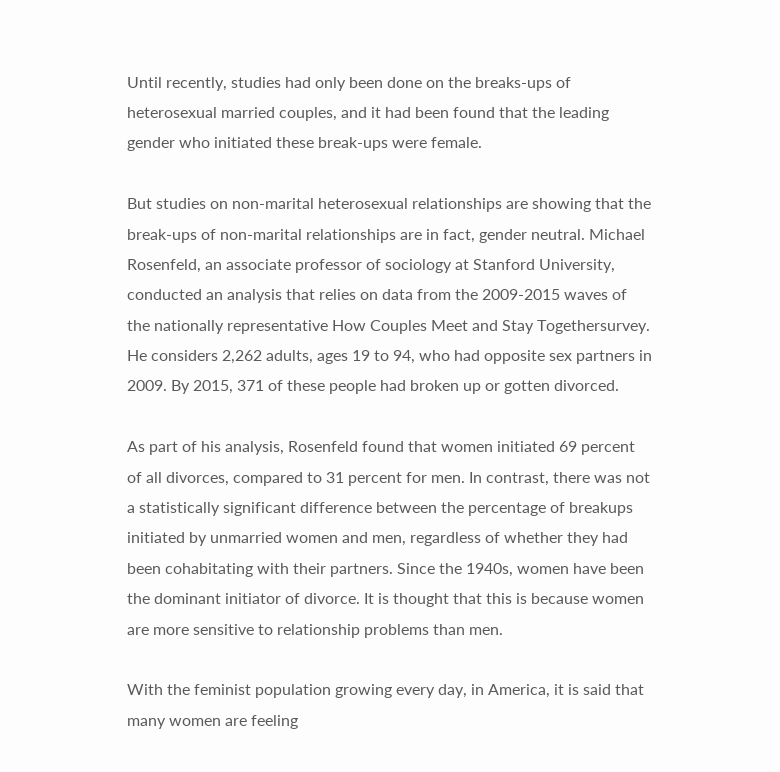Until recently, studies had only been done on the breaks-ups of heterosexual married couples, and it had been found that the leading gender who initiated these break-ups were female.

But studies on non-marital heterosexual relationships are showing that the break-ups of non-marital relationships are in fact, gender neutral. Michael Rosenfeld, an associate professor of sociology at Stanford University, conducted an analysis that relies on data from the 2009-2015 waves of the nationally representative How Couples Meet and Stay Togethersurvey. He considers 2,262 adults, ages 19 to 94, who had opposite sex partners in 2009. By 2015, 371 of these people had broken up or gotten divorced.

As part of his analysis, Rosenfeld found that women initiated 69 percent of all divorces, compared to 31 percent for men. In contrast, there was not a statistically significant difference between the percentage of breakups initiated by unmarried women and men, regardless of whether they had been cohabitating with their partners. Since the 1940s, women have been the dominant initiator of divorce. It is thought that this is because women are more sensitive to relationship problems than men.

With the feminist population growing every day, in America, it is said that many women are feeling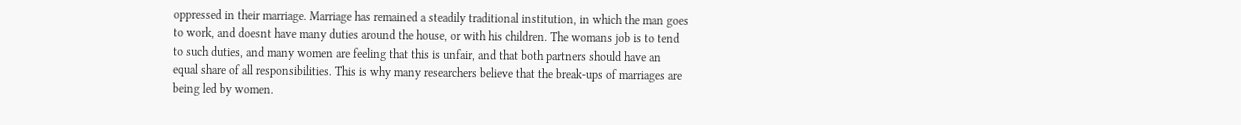oppressed in their marriage. Marriage has remained a steadily traditional institution, in which the man goes to work, and doesnt have many duties around the house, or with his children. The womans job is to tend to such duties, and many women are feeling that this is unfair, and that both partners should have an equal share of all responsibilities. This is why many researchers believe that the break-ups of marriages are being led by women.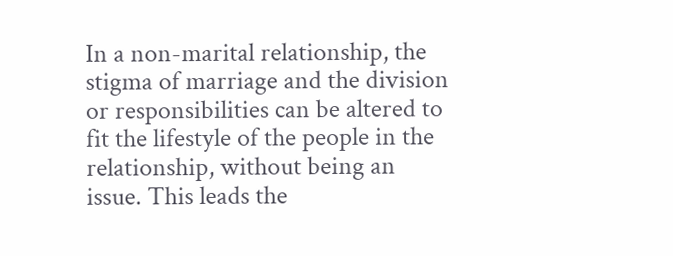In a non-marital relationship, the stigma of marriage and the division or responsibilities can be altered to fit the lifestyle of the people in the relationship, without being an issue. This leads the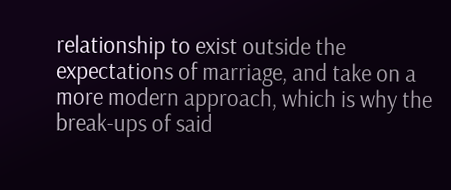relationship to exist outside the expectations of marriage, and take on a more modern approach, which is why the break-ups of said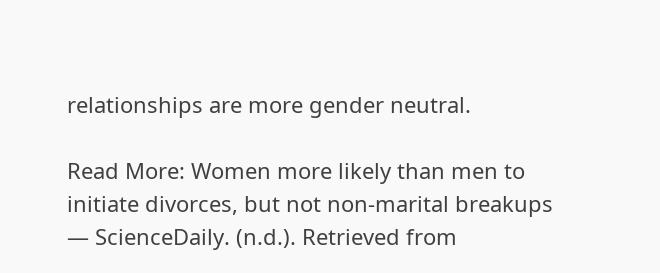relationships are more gender neutral.

Read More: Women more likely than men to initiate divorces, but not non-marital breakups — ScienceDaily. (n.d.). Retrieved from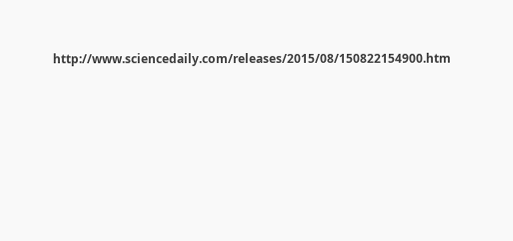http://www.sciencedaily.com/releases/2015/08/150822154900.htm